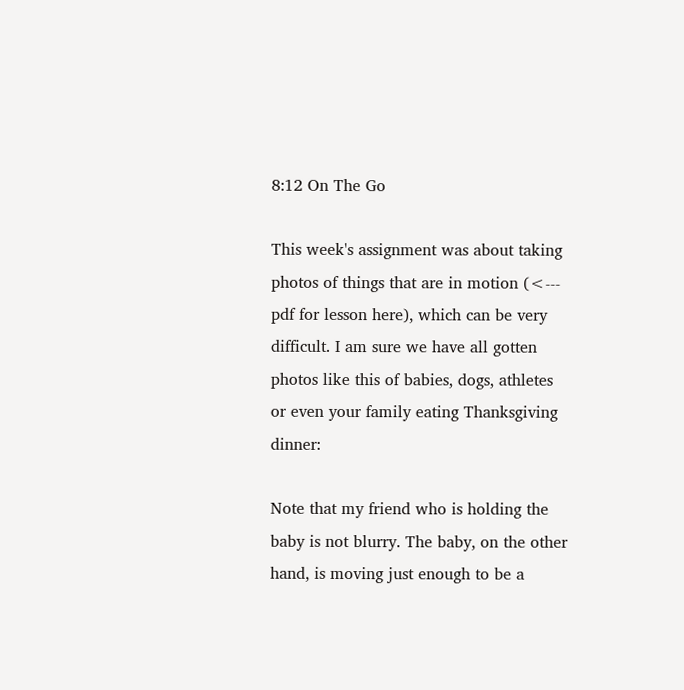8:12 On The Go

This week's assignment was about taking photos of things that are in motion (<--- pdf for lesson here), which can be very difficult. I am sure we have all gotten photos like this of babies, dogs, athletes or even your family eating Thanksgiving dinner:

Note that my friend who is holding the baby is not blurry. The baby, on the other hand, is moving just enough to be a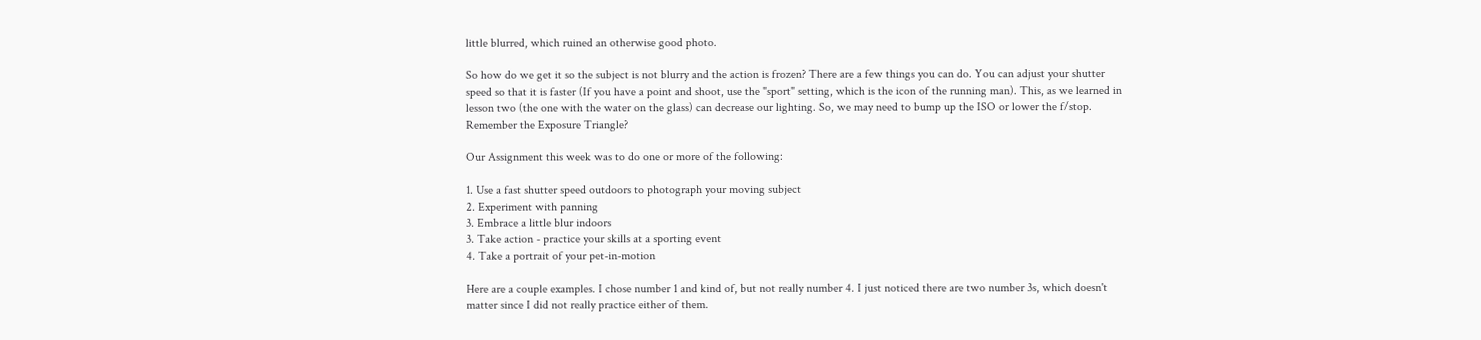little blurred, which ruined an otherwise good photo.

So how do we get it so the subject is not blurry and the action is frozen? There are a few things you can do. You can adjust your shutter speed so that it is faster (If you have a point and shoot, use the "sport" setting, which is the icon of the running man). This, as we learned in lesson two (the one with the water on the glass) can decrease our lighting. So, we may need to bump up the ISO or lower the f/stop. Remember the Exposure Triangle?

Our Assignment this week was to do one or more of the following:

1. Use a fast shutter speed outdoors to photograph your moving subject
2. Experiment with panning
3. Embrace a little blur indoors
3. Take action - practice your skills at a sporting event
4. Take a portrait of your pet-in-motion

Here are a couple examples. I chose number 1 and kind of, but not really number 4. I just noticed there are two number 3s, which doesn't matter since I did not really practice either of them.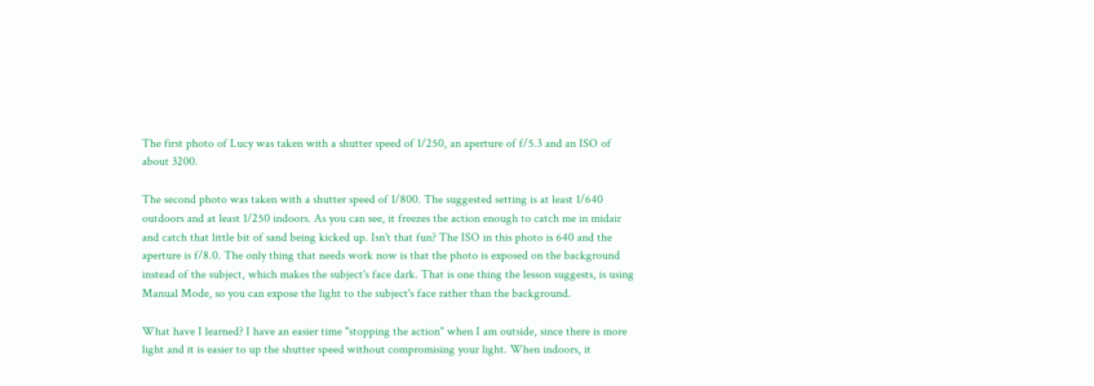The first photo of Lucy was taken with a shutter speed of 1/250, an aperture of f/5.3 and an ISO of about 3200.

The second photo was taken with a shutter speed of 1/800. The suggested setting is at least 1/640 outdoors and at least 1/250 indoors. As you can see, it freezes the action enough to catch me in midair and catch that little bit of sand being kicked up. Isn't that fun? The ISO in this photo is 640 and the aperture is f/8.0. The only thing that needs work now is that the photo is exposed on the background instead of the subject, which makes the subject's face dark. That is one thing the lesson suggests, is using Manual Mode, so you can expose the light to the subject's face rather than the background.

What have I learned? I have an easier time "stopping the action" when I am outside, since there is more light and it is easier to up the shutter speed without compromising your light. When indoors, it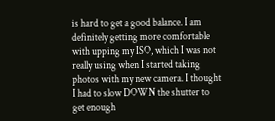is hard to get a good balance. I am definitely getting more comfortable with upping my ISO, which I was not really using when I started taking photos with my new camera. I thought I had to slow DOWN the shutter to get enough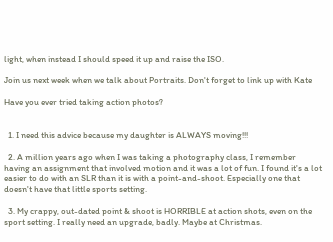light, when instead I should speed it up and raise the ISO.

Join us next week when we talk about Portraits. Don't forget to link up with Kate

Have you ever tried taking action photos?


  1. I need this advice because my daughter is ALWAYS moving!!!

  2. A million years ago when I was taking a photography class, I remember having an assignment that involved motion and it was a lot of fun. I found it's a lot easier to do with an SLR than it is with a point-and-shoot. Especially one that doesn't have that little sports setting.

  3. My crappy, out-dated point & shoot is HORRIBLE at action shots, even on the sport setting. I really need an upgrade, badly. Maybe at Christmas.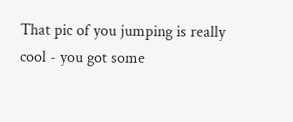That pic of you jumping is really cool - you got some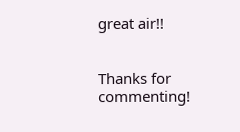great air!!


Thanks for commenting!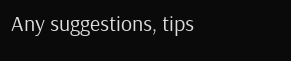Any suggestions, tips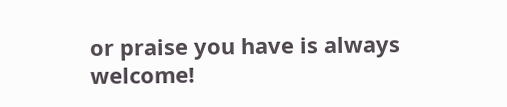or praise you have is always welcome!